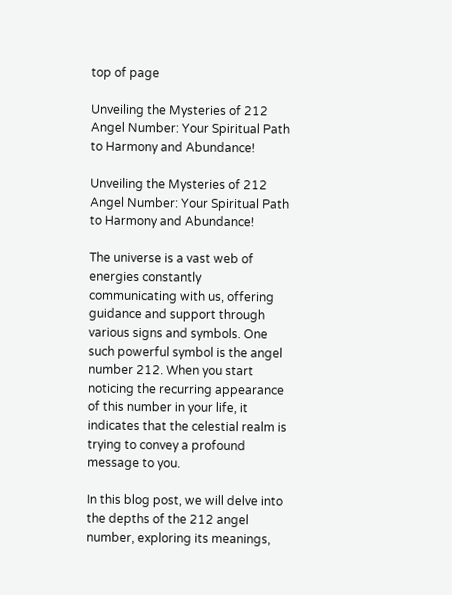top of page

Unveiling the Mysteries of 212 Angel Number: Your Spiritual Path to Harmony and Abundance!

Unveiling the Mysteries of 212 Angel Number: Your Spiritual Path to Harmony and Abundance!

The universe is a vast web of energies constantly communicating with us, offering guidance and support through various signs and symbols. One such powerful symbol is the angel number 212. When you start noticing the recurring appearance of this number in your life, it indicates that the celestial realm is trying to convey a profound message to you.

In this blog post, we will delve into the depths of the 212 angel number, exploring its meanings,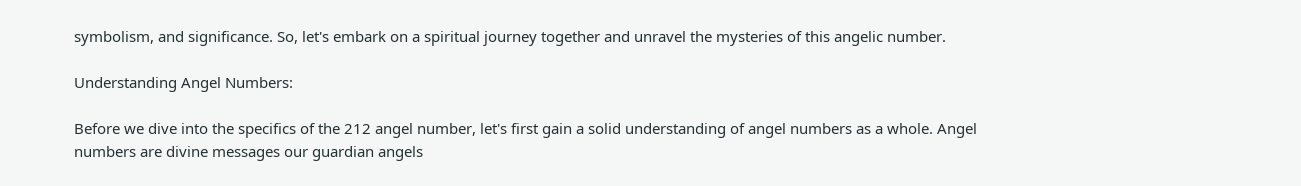symbolism, and significance. So, let's embark on a spiritual journey together and unravel the mysteries of this angelic number.

Understanding Angel Numbers:

Before we dive into the specifics of the 212 angel number, let's first gain a solid understanding of angel numbers as a whole. Angel numbers are divine messages our guardian angels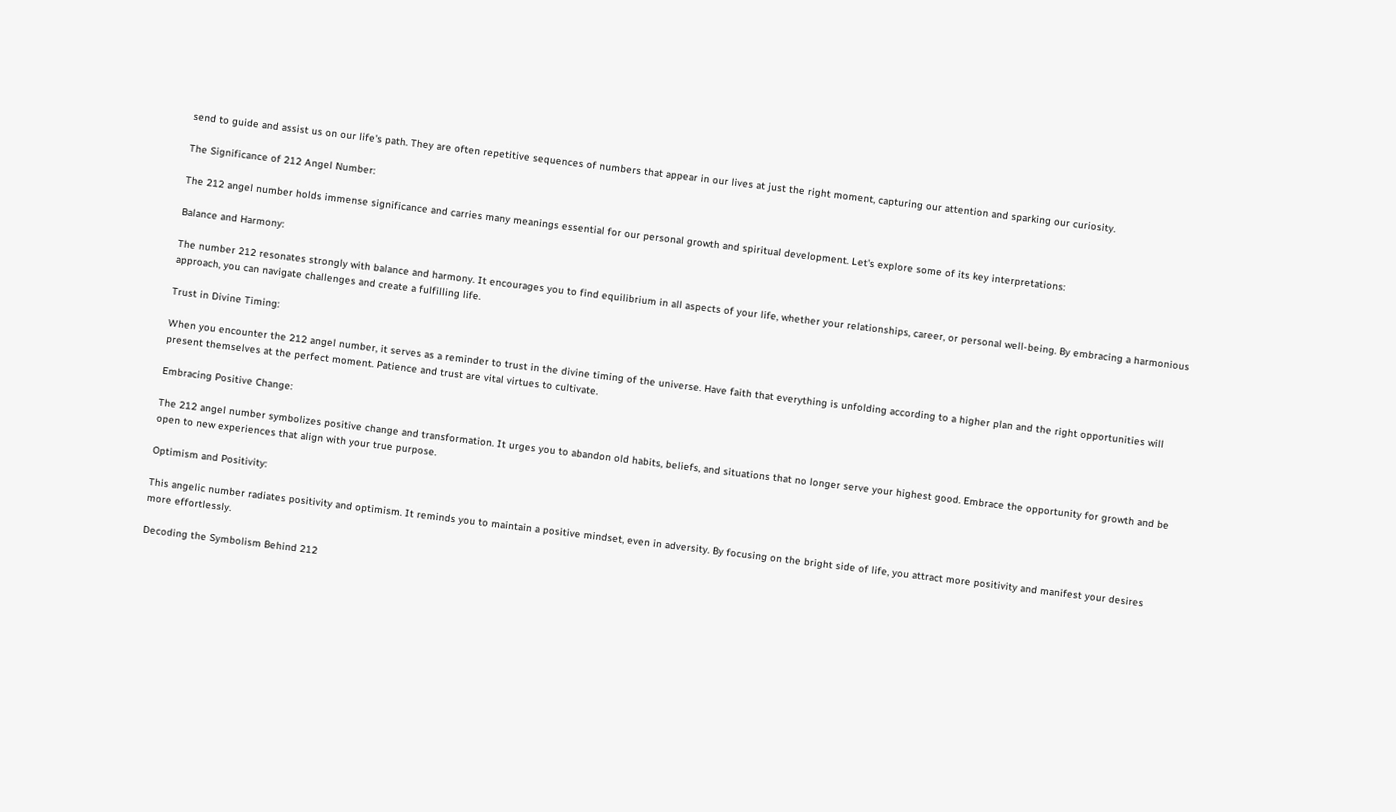send to guide and assist us on our life's path. They are often repetitive sequences of numbers that appear in our lives at just the right moment, capturing our attention and sparking our curiosity.

The Significance of 212 Angel Number:

The 212 angel number holds immense significance and carries many meanings essential for our personal growth and spiritual development. Let's explore some of its key interpretations:

Balance and Harmony:

The number 212 resonates strongly with balance and harmony. It encourages you to find equilibrium in all aspects of your life, whether your relationships, career, or personal well-being. By embracing a harmonious approach, you can navigate challenges and create a fulfilling life.

Trust in Divine Timing:

When you encounter the 212 angel number, it serves as a reminder to trust in the divine timing of the universe. Have faith that everything is unfolding according to a higher plan and the right opportunities will present themselves at the perfect moment. Patience and trust are vital virtues to cultivate.

Embracing Positive Change:

The 212 angel number symbolizes positive change and transformation. It urges you to abandon old habits, beliefs, and situations that no longer serve your highest good. Embrace the opportunity for growth and be open to new experiences that align with your true purpose.

Optimism and Positivity:

This angelic number radiates positivity and optimism. It reminds you to maintain a positive mindset, even in adversity. By focusing on the bright side of life, you attract more positivity and manifest your desires more effortlessly.

Decoding the Symbolism Behind 212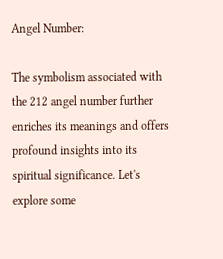Angel Number:

The symbolism associated with the 212 angel number further enriches its meanings and offers profound insights into its spiritual significance. Let's explore some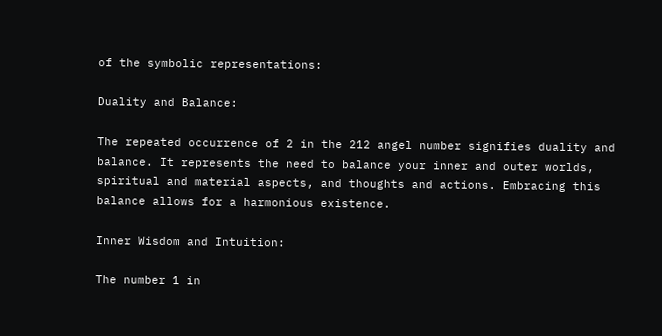of the symbolic representations:

Duality and Balance:

The repeated occurrence of 2 in the 212 angel number signifies duality and balance. It represents the need to balance your inner and outer worlds, spiritual and material aspects, and thoughts and actions. Embracing this balance allows for a harmonious existence.

Inner Wisdom and Intuition:

The number 1 in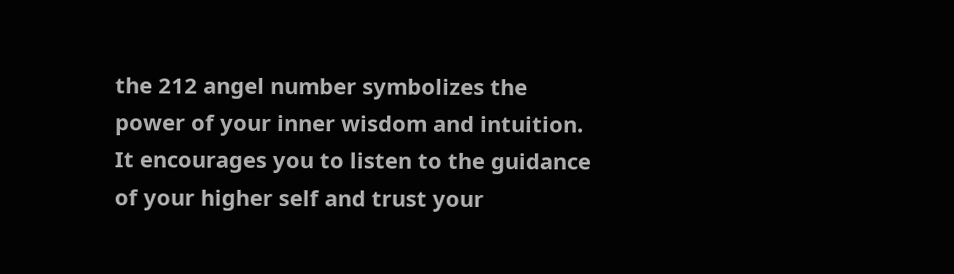the 212 angel number symbolizes the power of your inner wisdom and intuition. It encourages you to listen to the guidance of your higher self and trust your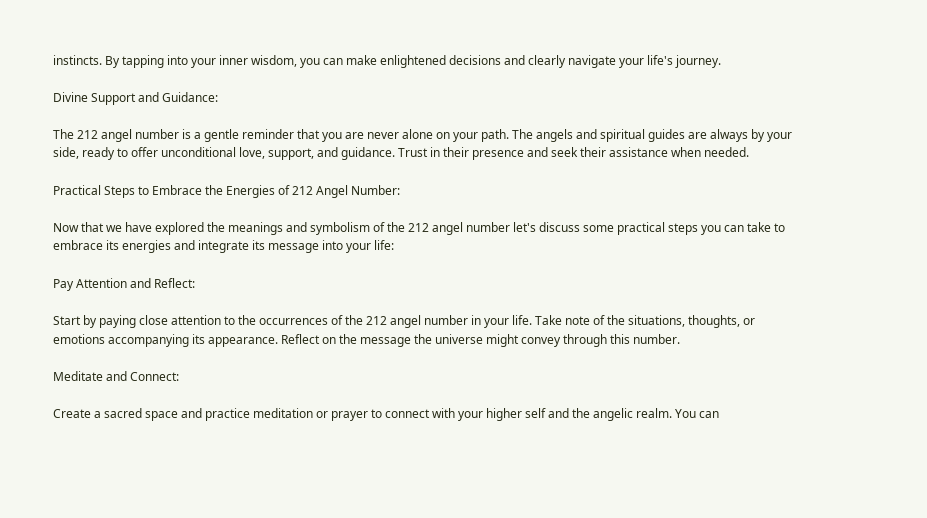instincts. By tapping into your inner wisdom, you can make enlightened decisions and clearly navigate your life's journey.

Divine Support and Guidance:

The 212 angel number is a gentle reminder that you are never alone on your path. The angels and spiritual guides are always by your side, ready to offer unconditional love, support, and guidance. Trust in their presence and seek their assistance when needed.

Practical Steps to Embrace the Energies of 212 Angel Number:

Now that we have explored the meanings and symbolism of the 212 angel number let's discuss some practical steps you can take to embrace its energies and integrate its message into your life:

Pay Attention and Reflect:

Start by paying close attention to the occurrences of the 212 angel number in your life. Take note of the situations, thoughts, or emotions accompanying its appearance. Reflect on the message the universe might convey through this number.

Meditate and Connect:

Create a sacred space and practice meditation or prayer to connect with your higher self and the angelic realm. You can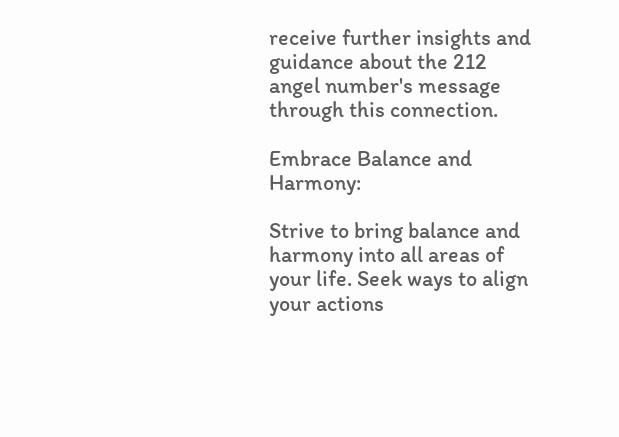receive further insights and guidance about the 212 angel number's message through this connection.

Embrace Balance and Harmony:

Strive to bring balance and harmony into all areas of your life. Seek ways to align your actions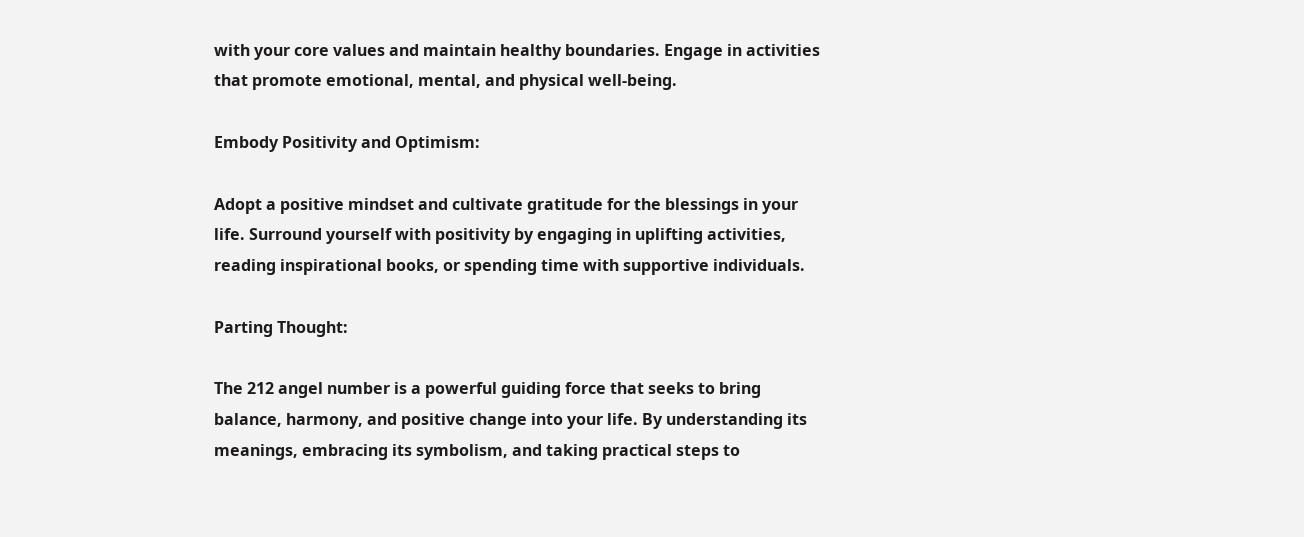with your core values and maintain healthy boundaries. Engage in activities that promote emotional, mental, and physical well-being.

Embody Positivity and Optimism:

Adopt a positive mindset and cultivate gratitude for the blessings in your life. Surround yourself with positivity by engaging in uplifting activities, reading inspirational books, or spending time with supportive individuals.

Parting Thought:

The 212 angel number is a powerful guiding force that seeks to bring balance, harmony, and positive change into your life. By understanding its meanings, embracing its symbolism, and taking practical steps to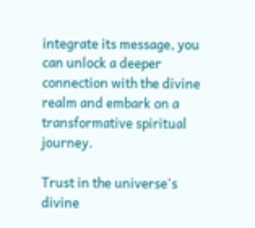integrate its message, you can unlock a deeper connection with the divine realm and embark on a transformative spiritual journey.

Trust in the universe's divine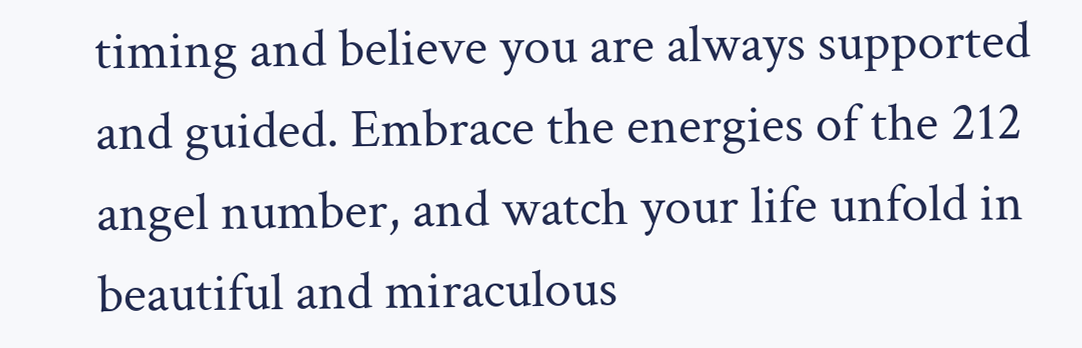timing and believe you are always supported and guided. Embrace the energies of the 212 angel number, and watch your life unfold in beautiful and miraculous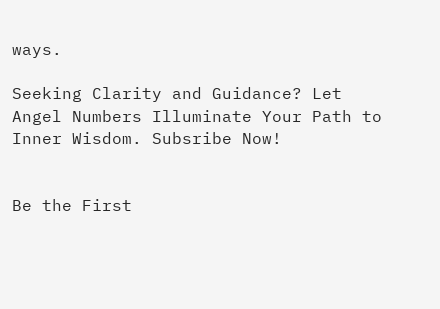ways.

Seeking Clarity and Guidance? Let Angel Numbers Illuminate Your Path to Inner Wisdom. Subsribe Now!


Be the First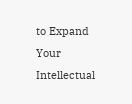to Expand Your
Intellectual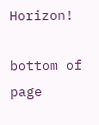Horizon!

bottom of page